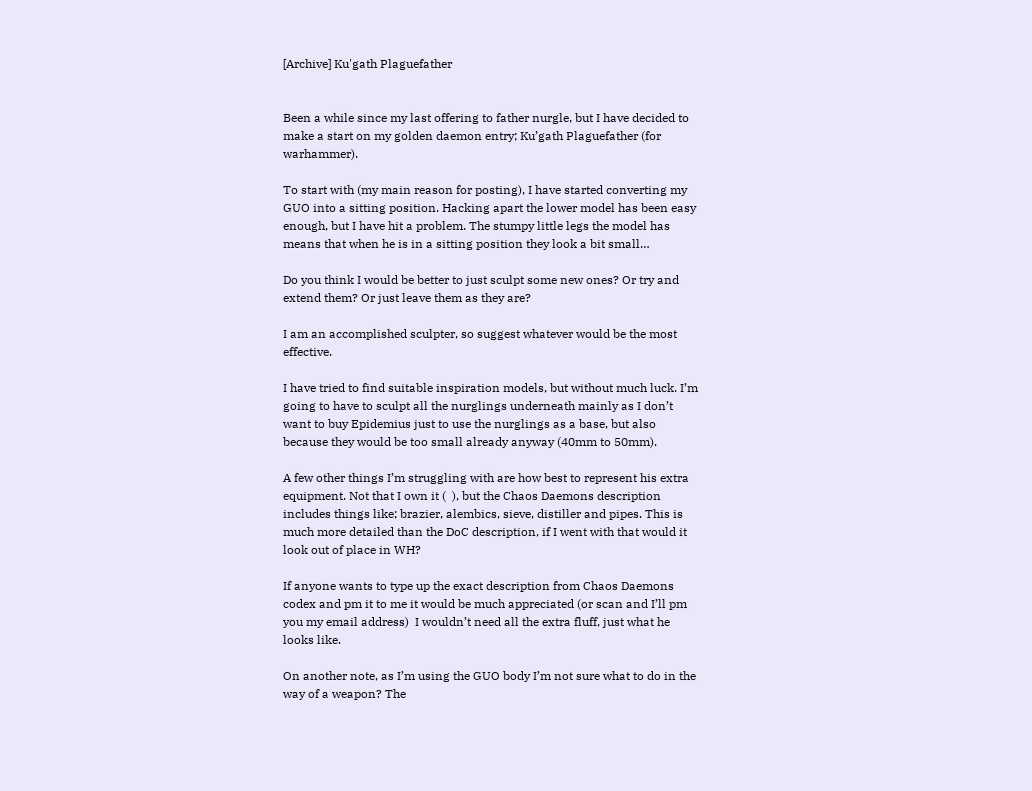[Archive] Ku'gath Plaguefather


Been a while since my last offering to father nurgle, but I have decided to make a start on my golden daemon entry; Ku’gath Plaguefather (for warhammer).

To start with (my main reason for posting), I have started converting my GUO into a sitting position. Hacking apart the lower model has been easy enough, but I have hit a problem. The stumpy little legs the model has means that when he is in a sitting position they look a bit small…

Do you think I would be better to just sculpt some new ones? Or try and extend them? Or just leave them as they are?

I am an accomplished sculpter, so suggest whatever would be the most effective.

I have tried to find suitable inspiration models, but without much luck. I’m going to have to sculpt all the nurglings underneath mainly as I don’t want to buy Epidemius just to use the nurglings as a base, but also because they would be too small already anyway (40mm to 50mm).

A few other things I’m struggling with are how best to represent his extra equipment. Not that I own it (  ), but the Chaos Daemons description includes things like; brazier, alembics, sieve, distiller and pipes. This is much more detailed than the DoC description, if I went with that would it look out of place in WH?

If anyone wants to type up the exact description from Chaos Daemons codex and pm it to me it would be much appreciated (or scan and I’ll pm you my email address)  I wouldn’t need all the extra fluff, just what he looks like.

On another note, as I’m using the GUO body I’m not sure what to do in the way of a weapon? The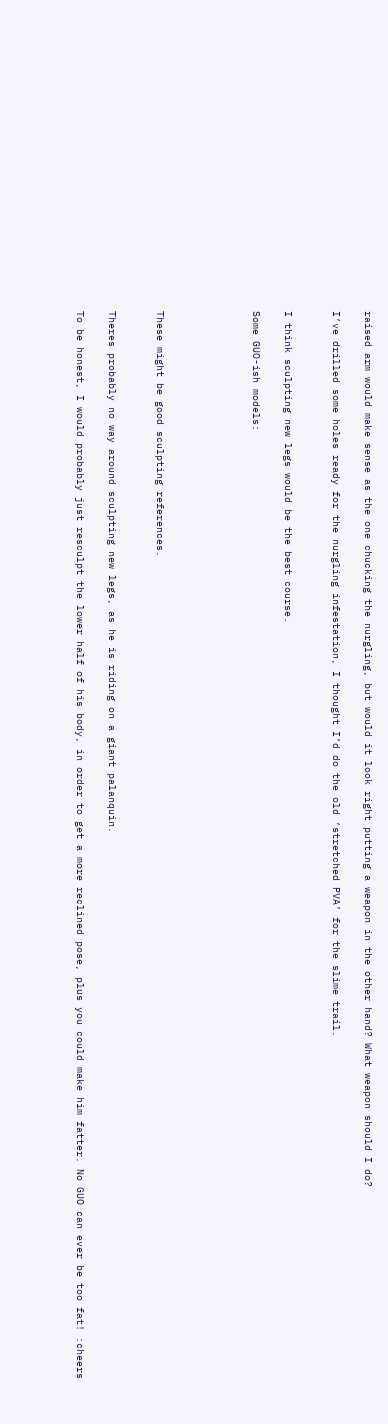raised arm would make sense as the one chucking the nurgling, but would it look right putting a weapon in the other hand? What weapon should I do?

I’ve drilled some holes ready for the nurgling infestation, I thought I’d do the old ‘stretched PVA’ for the slime trail.


I think sculpting new legs would be the best course.

Some GUO-ish models:





These might be good sculpting references.


Theres probably no way around sculpting new legs, as he is riding on a giant palanquin.

To be honest, I would probably just resculpt the lower half of his body, in order to get a more reclined pose, plus you could make him fatter. No GUO can ever be too fat! :cheers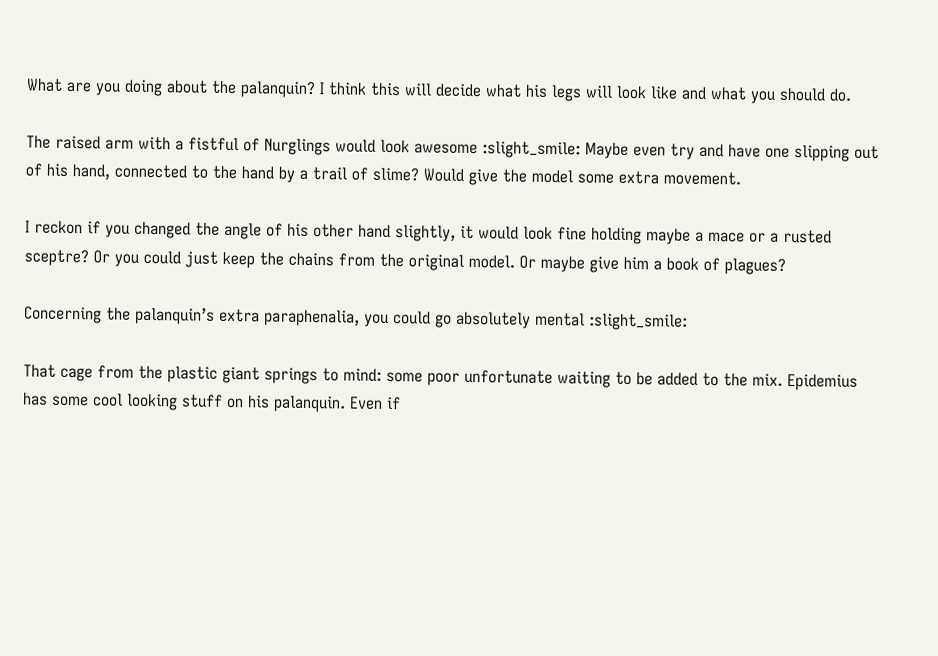What are you doing about the palanquin? I think this will decide what his legs will look like and what you should do.

The raised arm with a fistful of Nurglings would look awesome :slight_smile: Maybe even try and have one slipping out of his hand, connected to the hand by a trail of slime? Would give the model some extra movement.

I reckon if you changed the angle of his other hand slightly, it would look fine holding maybe a mace or a rusted sceptre? Or you could just keep the chains from the original model. Or maybe give him a book of plagues?

Concerning the palanquin’s extra paraphenalia, you could go absolutely mental :slight_smile:

That cage from the plastic giant springs to mind: some poor unfortunate waiting to be added to the mix. Epidemius has some cool looking stuff on his palanquin. Even if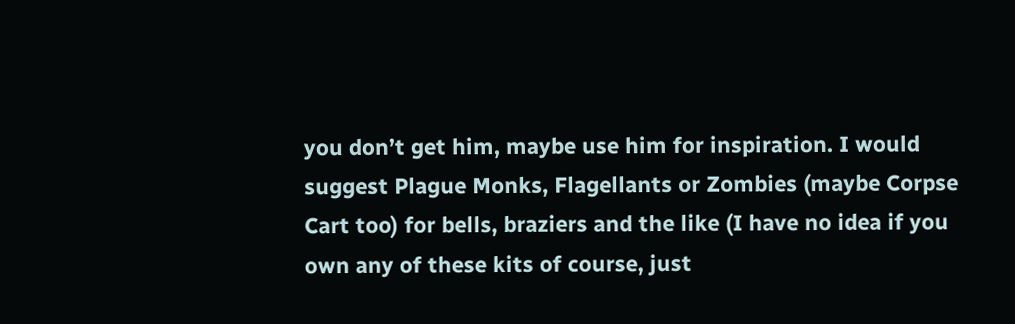you don’t get him, maybe use him for inspiration. I would suggest Plague Monks, Flagellants or Zombies (maybe Corpse Cart too) for bells, braziers and the like (I have no idea if you own any of these kits of course, just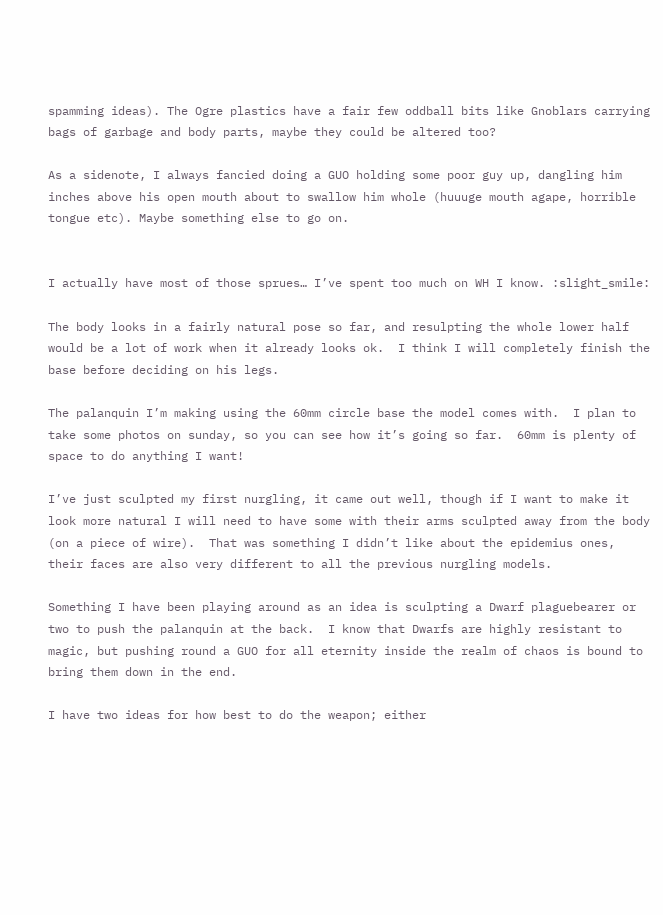spamming ideas). The Ogre plastics have a fair few oddball bits like Gnoblars carrying bags of garbage and body parts, maybe they could be altered too?

As a sidenote, I always fancied doing a GUO holding some poor guy up, dangling him inches above his open mouth about to swallow him whole (huuuge mouth agape, horrible tongue etc). Maybe something else to go on.


I actually have most of those sprues… I’ve spent too much on WH I know. :slight_smile:

The body looks in a fairly natural pose so far, and resulpting the whole lower half would be a lot of work when it already looks ok.  I think I will completely finish the base before deciding on his legs.

The palanquin I’m making using the 60mm circle base the model comes with.  I plan to take some photos on sunday, so you can see how it’s going so far.  60mm is plenty of space to do anything I want!

I’ve just sculpted my first nurgling, it came out well, though if I want to make it look more natural I will need to have some with their arms sculpted away from the body (on a piece of wire).  That was something I didn’t like about the epidemius ones, their faces are also very different to all the previous nurgling models.

Something I have been playing around as an idea is sculpting a Dwarf plaguebearer or two to push the palanquin at the back.  I know that Dwarfs are highly resistant to magic, but pushing round a GUO for all eternity inside the realm of chaos is bound to bring them down in the end.

I have two ideas for how best to do the weapon; either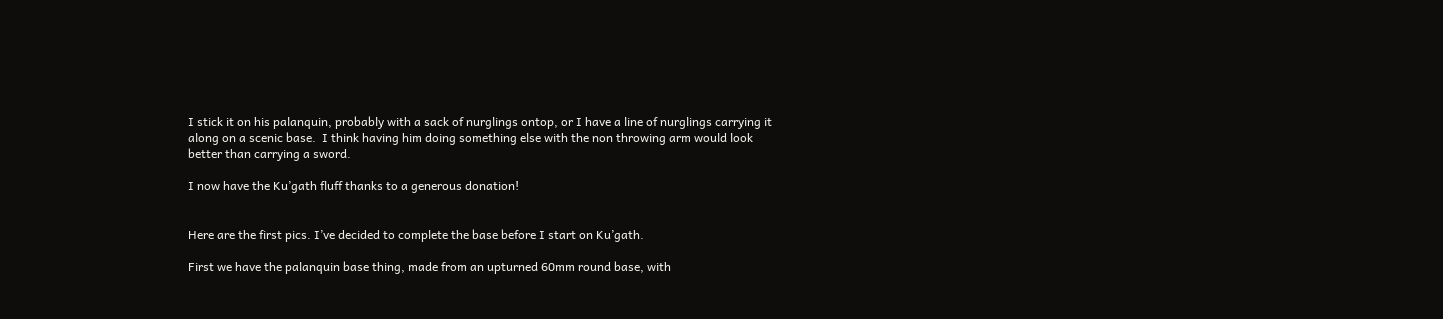I stick it on his palanquin, probably with a sack of nurglings ontop, or I have a line of nurglings carrying it along on a scenic base.  I think having him doing something else with the non throwing arm would look better than carrying a sword.

I now have the Ku’gath fluff thanks to a generous donation!


Here are the first pics. I’ve decided to complete the base before I start on Ku’gath.

First we have the palanquin base thing, made from an upturned 60mm round base, with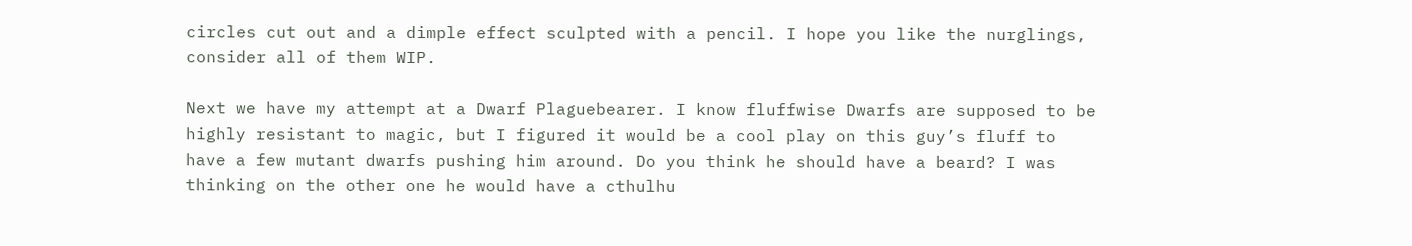circles cut out and a dimple effect sculpted with a pencil. I hope you like the nurglings, consider all of them WIP.

Next we have my attempt at a Dwarf Plaguebearer. I know fluffwise Dwarfs are supposed to be highly resistant to magic, but I figured it would be a cool play on this guy’s fluff to have a few mutant dwarfs pushing him around. Do you think he should have a beard? I was thinking on the other one he would have a cthulhu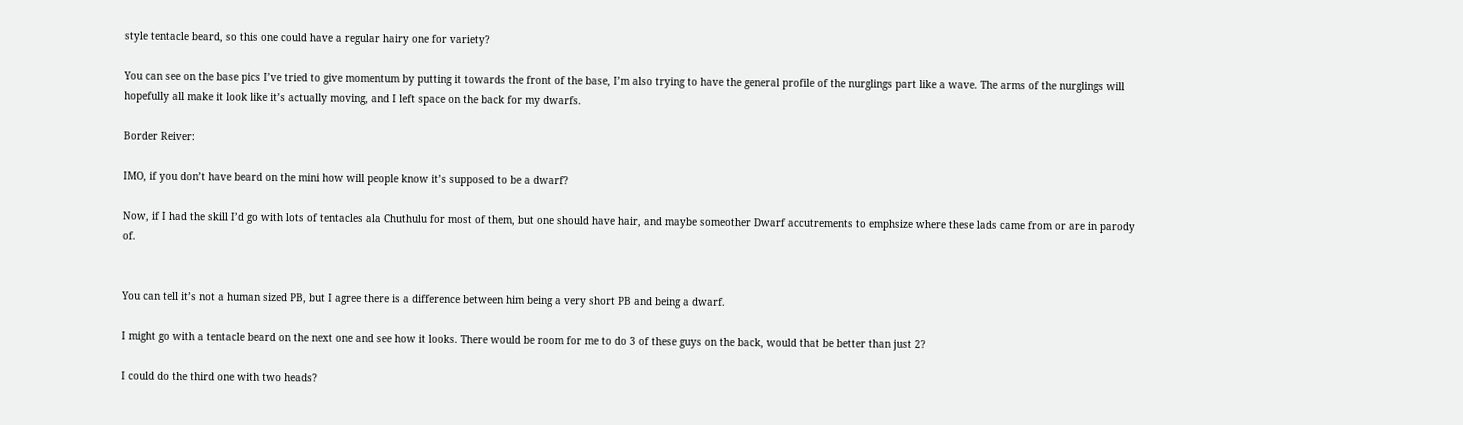style tentacle beard, so this one could have a regular hairy one for variety?

You can see on the base pics I’ve tried to give momentum by putting it towards the front of the base, I’m also trying to have the general profile of the nurglings part like a wave. The arms of the nurglings will hopefully all make it look like it’s actually moving, and I left space on the back for my dwarfs.

Border Reiver:

IMO, if you don’t have beard on the mini how will people know it’s supposed to be a dwarf?

Now, if I had the skill I’d go with lots of tentacles ala Chuthulu for most of them, but one should have hair, and maybe someother Dwarf accutrements to emphsize where these lads came from or are in parody of.


You can tell it’s not a human sized PB, but I agree there is a difference between him being a very short PB and being a dwarf.

I might go with a tentacle beard on the next one and see how it looks. There would be room for me to do 3 of these guys on the back, would that be better than just 2?

I could do the third one with two heads?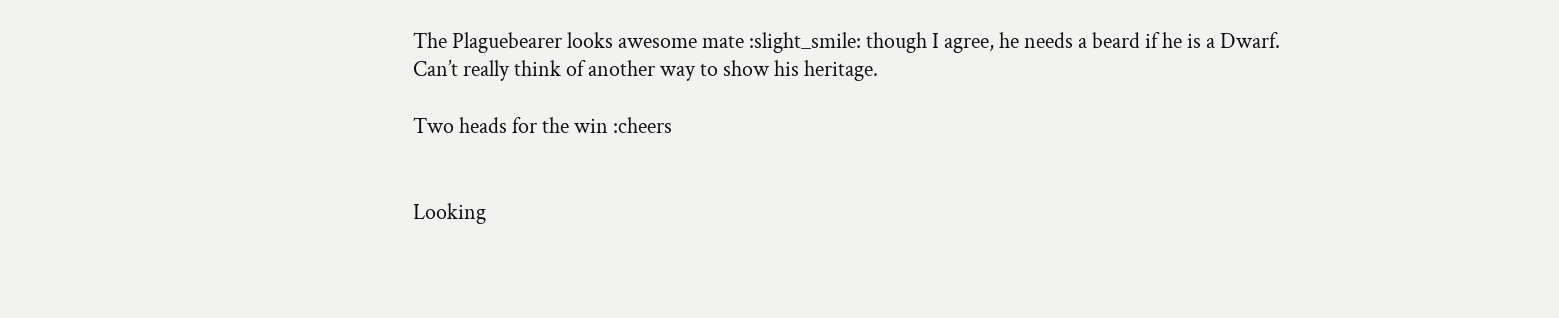The Plaguebearer looks awesome mate :slight_smile: though I agree, he needs a beard if he is a Dwarf. Can’t really think of another way to show his heritage.

Two heads for the win :cheers


Looking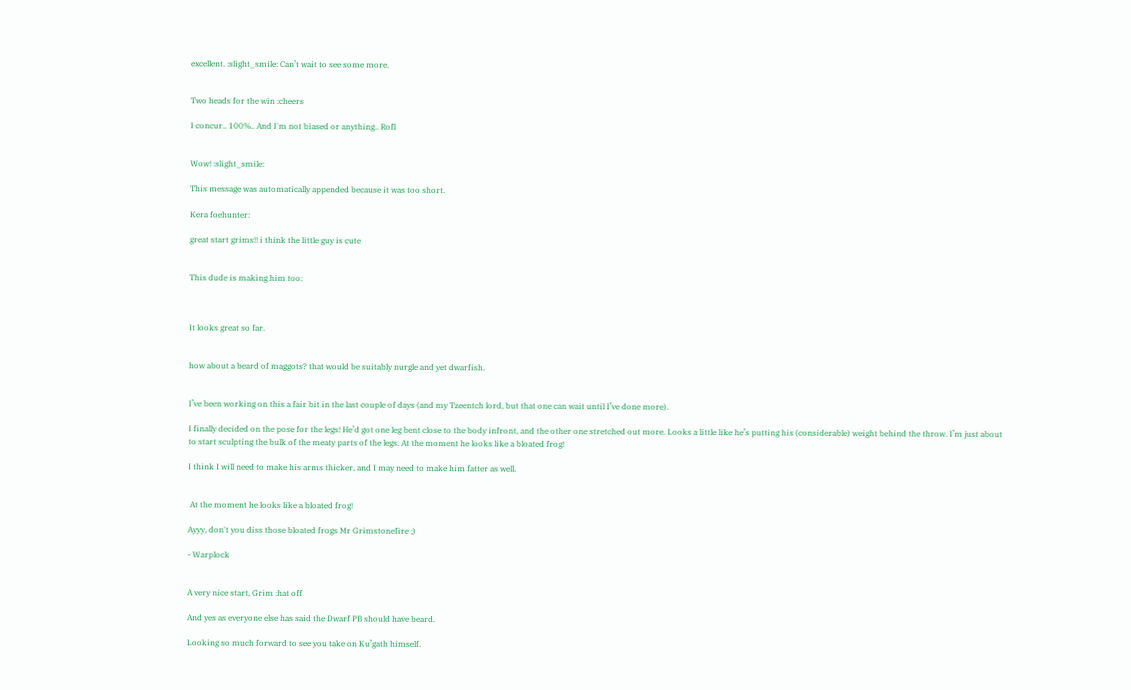excellent. :slight_smile: Can’t wait to see some more.


Two heads for the win :cheers

I concur.. 100%.. And I'm not biased or anything.. Rofl


Wow! :slight_smile:

This message was automatically appended because it was too short.

Kera foehunter:

great start grims!! i think the little guy is cute


This dude is making him too:



It looks great so far.


how about a beard of maggots? that would be suitably nurgle and yet dwarfish.


I’ve been working on this a fair bit in the last couple of days (and my Tzeentch lord, but that one can wait until I’ve done more).

I finally decided on the pose for the legs! He’d got one leg bent close to the body infront, and the other one stretched out more. Looks a little like he’s putting his (considerable) weight behind the throw. I’m just about to start sculpting the bulk of the meaty parts of the legs. At the moment he looks like a bloated frog!

I think I will need to make his arms thicker, and I may need to make him fatter as well.


 At the moment he looks like a bloated frog!

Ayyy, don't you diss those bloated frogs Mr Grimstonefire ;)

- Warplock


A very nice start, Grim :hat off

And yes as everyone else has said the Dwarf PB should have beard.

Looking so much forward to see you take on Ku’gath himself.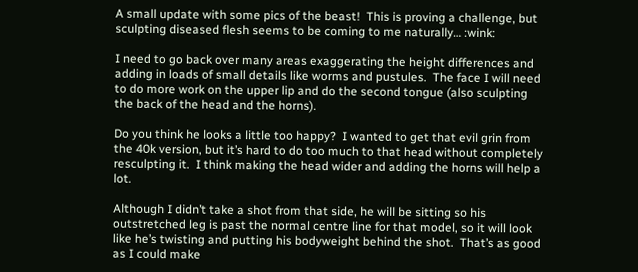A small update with some pics of the beast!  This is proving a challenge, but sculpting diseased flesh seems to be coming to me naturally… :wink:

I need to go back over many areas exaggerating the height differences and adding in loads of small details like worms and pustules.  The face I will need to do more work on the upper lip and do the second tongue (also sculpting the back of the head and the horns).

Do you think he looks a little too happy?  I wanted to get that evil grin from the 40k version, but it’s hard to do too much to that head without completely resculpting it.  I think making the head wider and adding the horns will help a lot.

Although I didn’t take a shot from that side, he will be sitting so his outstretched leg is past the normal centre line for that model, so it will look like he’s twisting and putting his bodyweight behind the shot.  That’s as good as I could make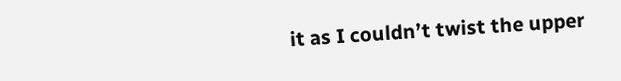it as I couldn’t twist the upper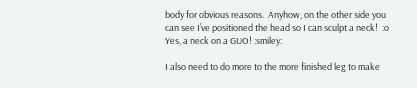body for obvious reasons.  Anyhow, on the other side you can see I’ve positioned the head so I can sculpt a neck!  :o  Yes, a neck on a GUO! :smiley:

I also need to do more to the more finished leg to make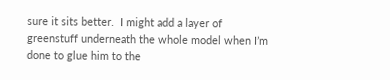sure it sits better.  I might add a layer of greenstuff underneath the whole model when I’m done to glue him to the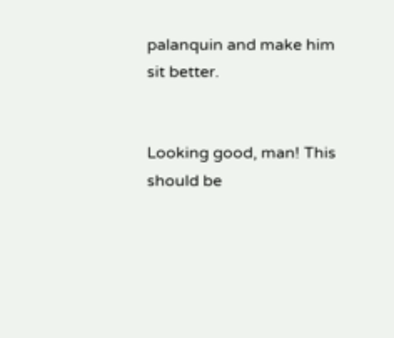palanquin and make him sit better.


Looking good, man! This should be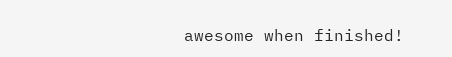awesome when finished!